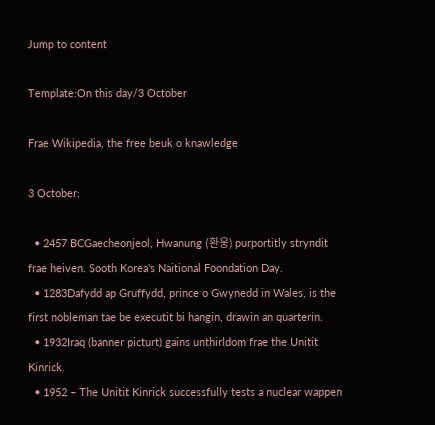Jump to content

Template:On this day/3 October

Frae Wikipedia, the free beuk o knawledge

3 October:

  • 2457 BCGaecheonjeol, Hwanung (환웅) purportitly stryndit frae heiven. Sooth Korea's Naitional Foondation Day.
  • 1283Dafydd ap Gruffydd, prince o Gwynedd in Wales, is the first nobleman tae be executit bi hangin, drawin an quarterin.
  • 1932Iraq (banner picturt) gains unthirldom frae the Unitit Kinrick.
  • 1952 – The Unitit Kinrick successfully tests a nuclear wappen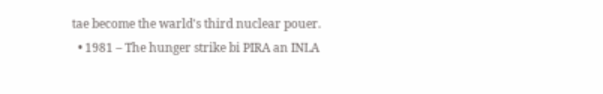tae become the warld's third nuclear pouer.
  • 1981 – The hunger strike bi PIRA an INLA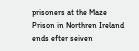prisoners at the Maze Prison in Northren Ireland ends efter seiven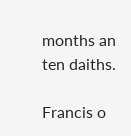months an ten daiths.

Francis o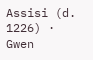Assisi (d. 1226) · Gwen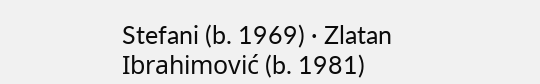Stefani (b. 1969) · Zlatan Ibrahimović (b. 1981)